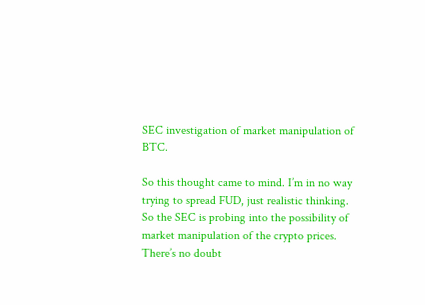SEC investigation of market manipulation of BTC.

So this thought came to mind. I’m in no way trying to spread FUD, just realistic thinking. So the SEC is probing into the possibility of market manipulation of the crypto prices. There’s no doubt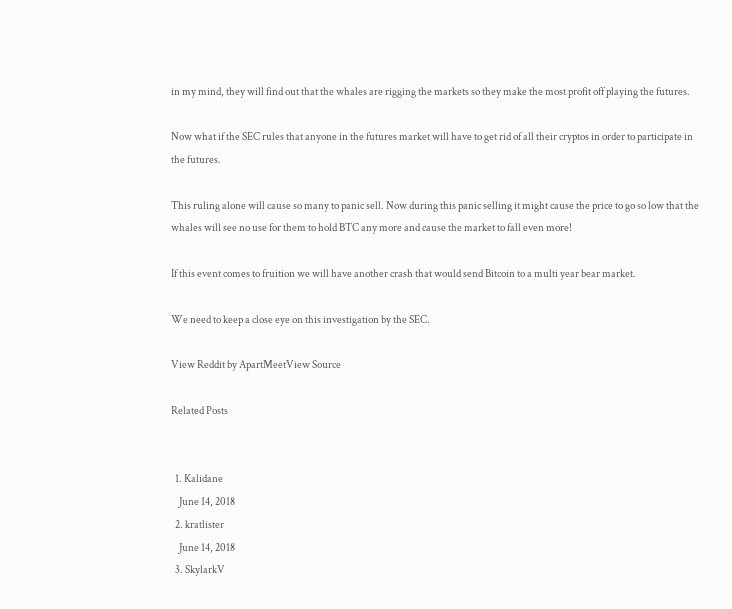in my mind, they will find out that the whales are rigging the markets so they make the most profit off playing the futures.

Now what if the SEC rules that anyone in the futures market will have to get rid of all their cryptos in order to participate in the futures.

This ruling alone will cause so many to panic sell. Now during this panic selling it might cause the price to go so low that the whales will see no use for them to hold BTC any more and cause the market to fall even more!

If this event comes to fruition we will have another crash that would send Bitcoin to a multi year bear market.

We need to keep a close eye on this investigation by the SEC.

View Reddit by ApartMeetView Source

Related Posts


  1. Kalidane
    June 14, 2018
  2. kratlister
    June 14, 2018
  3. SkylarkV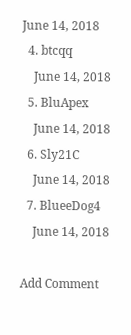June 14, 2018
  4. btcqq
    June 14, 2018
  5. BluApex
    June 14, 2018
  6. Sly21C
    June 14, 2018
  7. BlueeDog4
    June 14, 2018

Add Comment